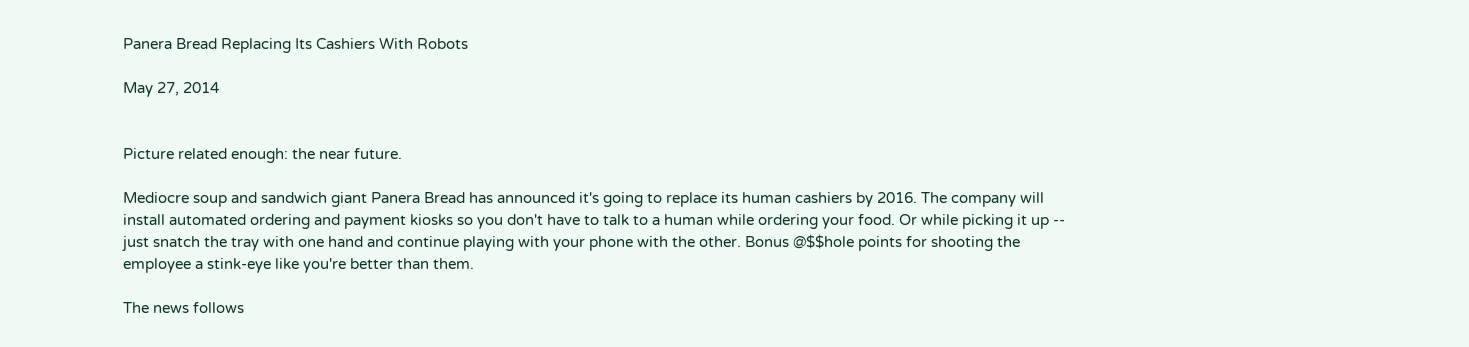Panera Bread Replacing Its Cashiers With Robots

May 27, 2014


Picture related enough: the near future.

Mediocre soup and sandwich giant Panera Bread has announced it's going to replace its human cashiers by 2016. The company will install automated ordering and payment kiosks so you don't have to talk to a human while ordering your food. Or while picking it up -- just snatch the tray with one hand and continue playing with your phone with the other. Bonus @$$hole points for shooting the employee a stink-eye like you're better than them.

The news follows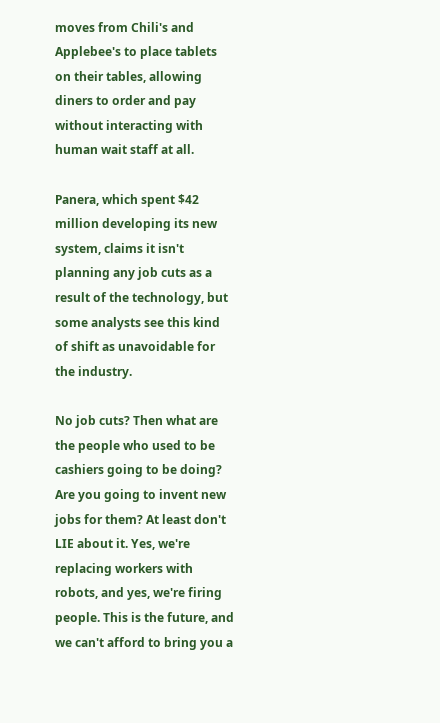moves from Chili's and Applebee's to place tablets on their tables, allowing diners to order and pay without interacting with human wait staff at all.

Panera, which spent $42 million developing its new system, claims it isn't planning any job cuts as a result of the technology, but some analysts see this kind of shift as unavoidable for the industry.

No job cuts? Then what are the people who used to be cashiers going to be doing? Are you going to invent new jobs for them? At least don't LIE about it. Yes, we're replacing workers with robots, and yes, we're firing people. This is the future, and we can't afford to bring you a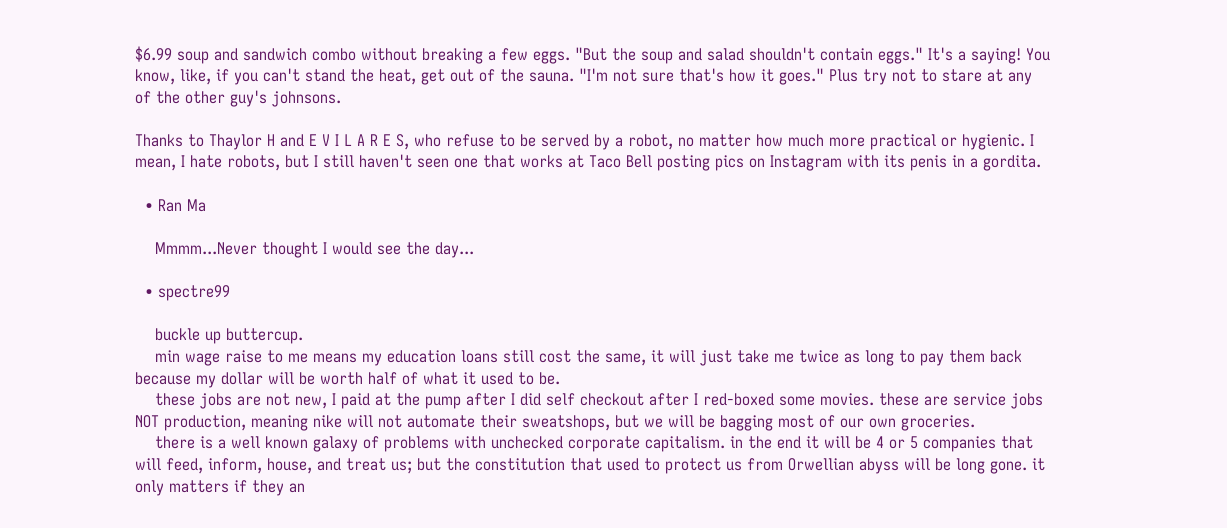$6.99 soup and sandwich combo without breaking a few eggs. "But the soup and salad shouldn't contain eggs." It's a saying! You know, like, if you can't stand the heat, get out of the sauna. "I'm not sure that's how it goes." Plus try not to stare at any of the other guy's johnsons.

Thanks to Thaylor H and E V I L A R E S, who refuse to be served by a robot, no matter how much more practical or hygienic. I mean, I hate robots, but I still haven't seen one that works at Taco Bell posting pics on Instagram with its penis in a gordita.

  • Ran Ma

    Mmmm...Never thought I would see the day...

  • spectre99

    buckle up buttercup.
    min wage raise to me means my education loans still cost the same, it will just take me twice as long to pay them back because my dollar will be worth half of what it used to be.
    these jobs are not new, I paid at the pump after I did self checkout after I red-boxed some movies. these are service jobs NOT production, meaning nike will not automate their sweatshops, but we will be bagging most of our own groceries.
    there is a well known galaxy of problems with unchecked corporate capitalism. in the end it will be 4 or 5 companies that will feed, inform, house, and treat us; but the constitution that used to protect us from Orwellian abyss will be long gone. it only matters if they an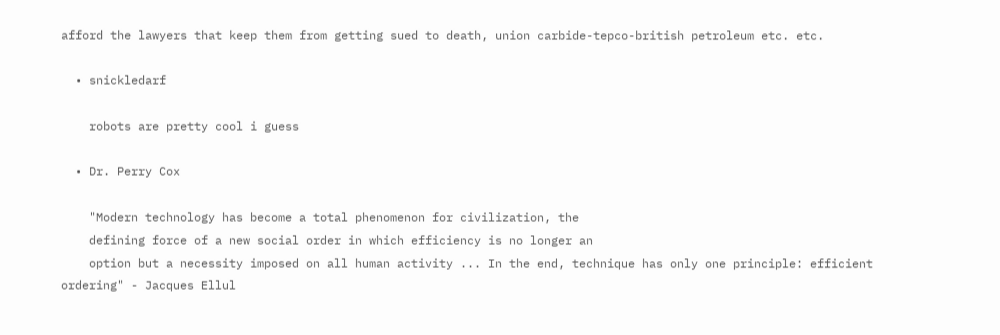afford the lawyers that keep them from getting sued to death, union carbide-tepco-british petroleum etc. etc.

  • snickledarf

    robots are pretty cool i guess

  • Dr. Perry Cox

    "Modern technology has become a total phenomenon for civilization, the
    defining force of a new social order in which efficiency is no longer an
    option but a necessity imposed on all human activity ... In the end, technique has only one principle: efficient ordering" - Jacques Ellul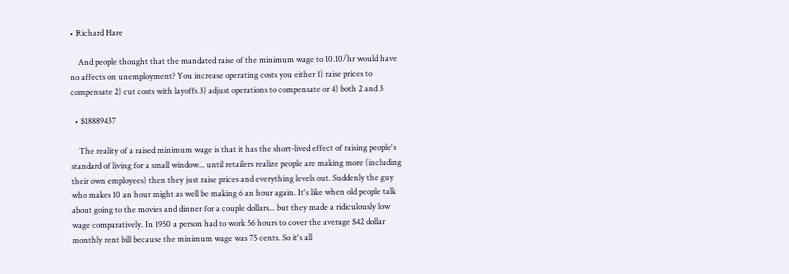• Richard Hare

    And people thought that the mandated raise of the minimum wage to 10.10/hr would have no affects on unemployment? You increase operating costs you either 1) raise prices to compensate 2) cut costs with layoffs 3) adjust operations to compensate or 4) both 2 and 3

  • $18889437

    The reality of a raised minimum wage is that it has the short-lived effect of raising people's standard of living for a small window... until retailers realize people are making more (including their own employees) then they just raise prices and everything levels out. Suddenly the guy who makes 10 an hour might as well be making 6 an hour again. It's like when old people talk about going to the movies and dinner for a couple dollars... but they made a ridiculously low wage comparatively. In 1950 a person had to work 56 hours to cover the average $42 dollar monthly rent bill because the minimum wage was 75 cents. So it's all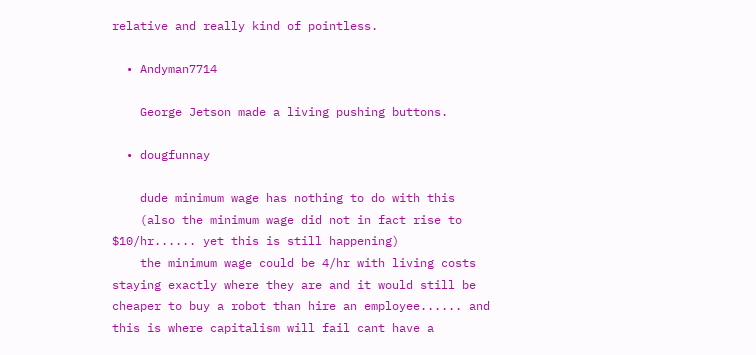relative and really kind of pointless.

  • Andyman7714

    George Jetson made a living pushing buttons.

  • dougfunnay

    dude minimum wage has nothing to do with this
    (also the minimum wage did not in fact rise to $10/hr...... yet this is still happening)
    the minimum wage could be 4/hr with living costs staying exactly where they are and it would still be cheaper to buy a robot than hire an employee...... and this is where capitalism will fail cant have a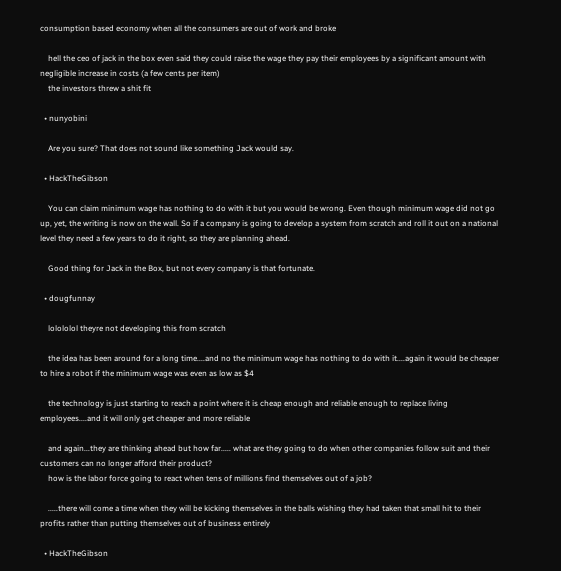consumption based economy when all the consumers are out of work and broke

    hell the ceo of jack in the box even said they could raise the wage they pay their employees by a significant amount with negligible increase in costs (a few cents per item)
    the investors threw a shit fit

  • nunyobini

    Are you sure? That does not sound like something Jack would say.

  • HackTheGibson

    You can claim minimum wage has nothing to do with it but you would be wrong. Even though minimum wage did not go up, yet, the writing is now on the wall. So if a company is going to develop a system from scratch and roll it out on a national level they need a few years to do it right, so they are planning ahead.

    Good thing for Jack in the Box, but not every company is that fortunate.

  • dougfunnay

    lolololol theyre not developing this from scratch

    the idea has been around for a long time....and no the minimum wage has nothing to do with it....again it would be cheaper to hire a robot if the minimum wage was even as low as $4

    the technology is just starting to reach a point where it is cheap enough and reliable enough to replace living employees....and it will only get cheaper and more reliable

    and again...they are thinking ahead but how far..... what are they going to do when other companies follow suit and their customers can no longer afford their product?
    how is the labor force going to react when tens of millions find themselves out of a job?

    .....there will come a time when they will be kicking themselves in the balls wishing they had taken that small hit to their profits rather than putting themselves out of business entirely

  • HackTheGibson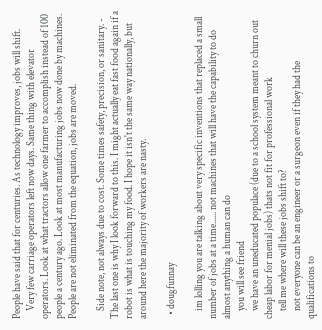People have said that for centuries. As technology improves, jobs will shift.
    Very few carriage operators left now days. Same thing with elevator operators. Look at what tractors allow one farmer to accomplish instead of 100 people a century ago. Look at most manufacturing jobs now done by machines. People are not eliminated from the equation, jobs are moved.

    Side note, not always due to cost. Some times safety, precision, or sanitary. - The last one is why I look forward to this. I might actually eat fast food again if a robot is what is touching my food. I hope it isn't the same way nationally, but around here the majority of workers are nasty.

  • dougfunnay

    im lolling you are talking about very specific inventions that replaced a small number of jobs at a time...... not machines that will have the capability to do almost anything a human can do
    you will see friend
    we have an uneducated populace (due to a school system meant to churn out cheap labor for menial jobs) thats not fit for professional work
    tell me where will these jobs shift to?
    not everyone can be an engineer or a surgeon even if they had the qualifications to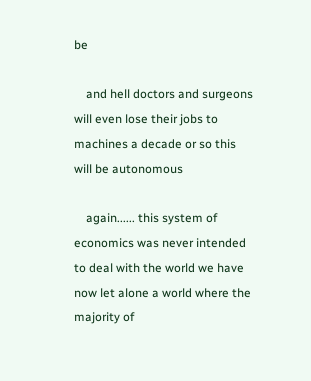be

    and hell doctors and surgeons will even lose their jobs to machines a decade or so this will be autonomous

    again...... this system of economics was never intended to deal with the world we have now let alone a world where the majority of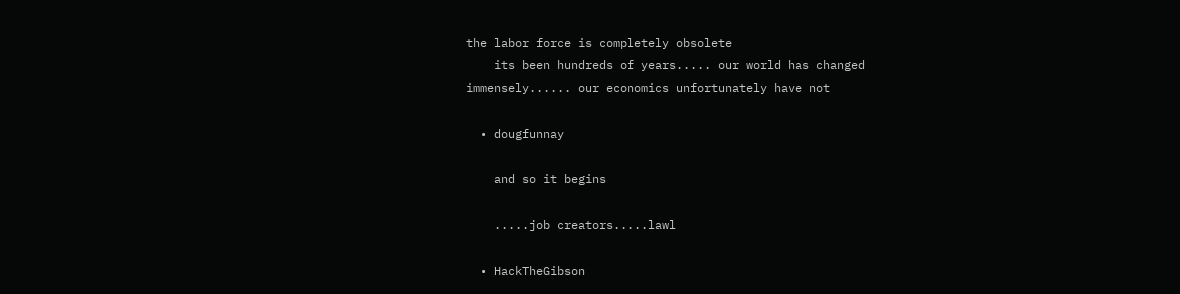the labor force is completely obsolete
    its been hundreds of years..... our world has changed immensely...... our economics unfortunately have not

  • dougfunnay

    and so it begins

    .....job creators.....lawl

  • HackTheGibson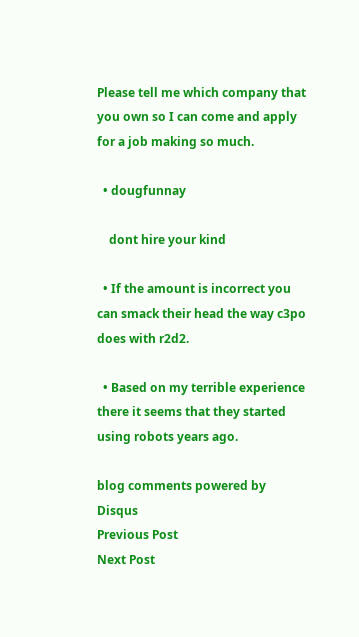Please tell me which company that you own so I can come and apply for a job making so much.

  • dougfunnay

    dont hire your kind

  • If the amount is incorrect you can smack their head the way c3po does with r2d2.

  • Based on my terrible experience there it seems that they started using robots years ago.

blog comments powered by Disqus
Previous Post
Next Post